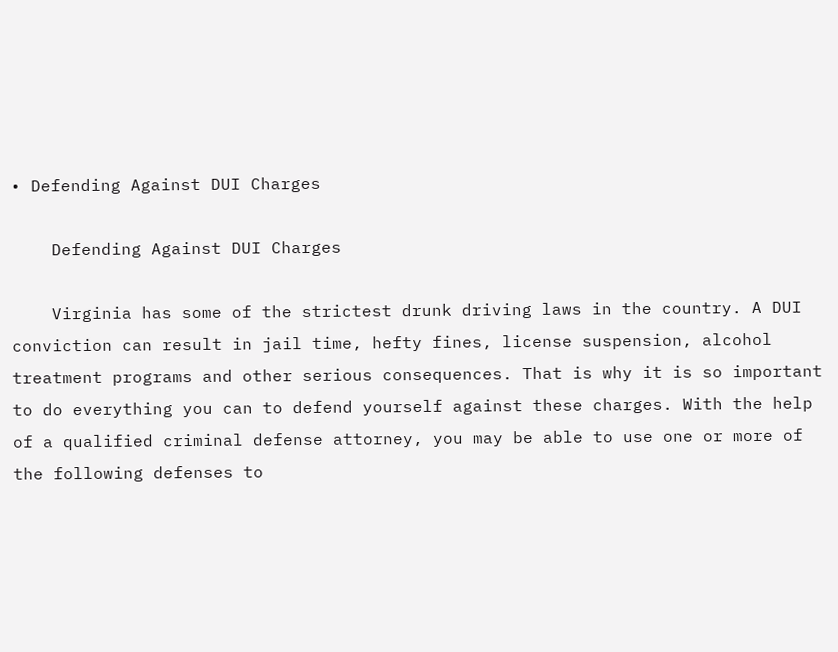• Defending Against DUI Charges

    Defending Against DUI Charges

    Virginia has some of the strictest drunk driving laws in the country. A DUI conviction can result in jail time, hefty fines, license suspension, alcohol treatment programs and other serious consequences. That is why it is so important to do everything you can to defend yourself against these charges. With the help of a qualified criminal defense attorney, you may be able to use one or more of the following defenses to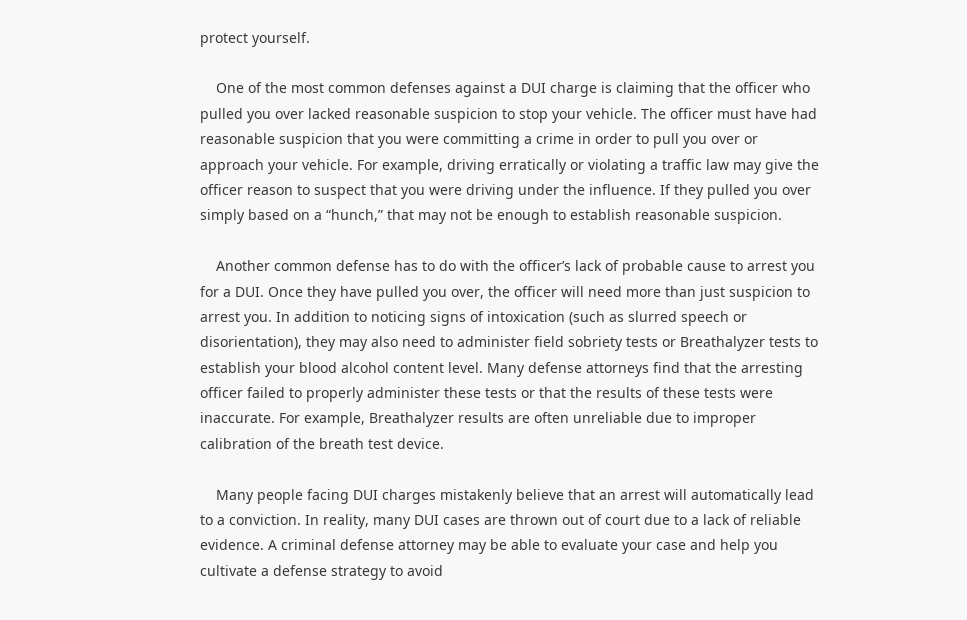protect yourself.

    One of the most common defenses against a DUI charge is claiming that the officer who pulled you over lacked reasonable suspicion to stop your vehicle. The officer must have had reasonable suspicion that you were committing a crime in order to pull you over or approach your vehicle. For example, driving erratically or violating a traffic law may give the officer reason to suspect that you were driving under the influence. If they pulled you over simply based on a “hunch,” that may not be enough to establish reasonable suspicion.

    Another common defense has to do with the officer’s lack of probable cause to arrest you for a DUI. Once they have pulled you over, the officer will need more than just suspicion to arrest you. In addition to noticing signs of intoxication (such as slurred speech or disorientation), they may also need to administer field sobriety tests or Breathalyzer tests to establish your blood alcohol content level. Many defense attorneys find that the arresting officer failed to properly administer these tests or that the results of these tests were inaccurate. For example, Breathalyzer results are often unreliable due to improper calibration of the breath test device.

    Many people facing DUI charges mistakenly believe that an arrest will automatically lead to a conviction. In reality, many DUI cases are thrown out of court due to a lack of reliable evidence. A criminal defense attorney may be able to evaluate your case and help you cultivate a defense strategy to avoid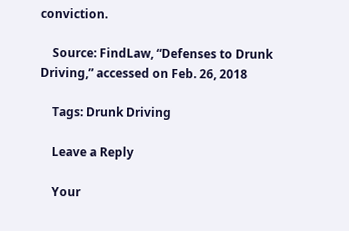conviction.

    Source: FindLaw, “Defenses to Drunk Driving,” accessed on Feb. 26, 2018

    Tags: Drunk Driving

    Leave a Reply

    Your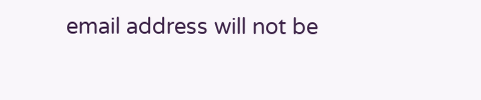email address will not be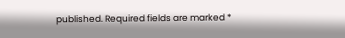published. Required fields are marked *